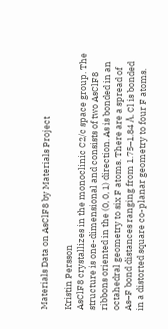Materials Data on AsClF8 by Materials Project

Kristin Persson
AsClF8 crystallizes in the monoclinic C2/c space group. The structure is one-dimensional and consists of two AsClF8 ribbons oriented in the (0, 0, 1) direction. As is bonded in an octahedral geometry to six F atoms. There are a spread of As–F bond distances ranging from 1.75–1.84 Å. Cl is bonded in a distorted square co-planar geometry to four F atoms.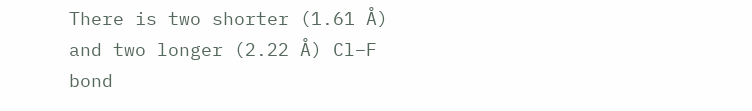There is two shorter (1.61 Å) and two longer (2.22 Å) Cl–F bond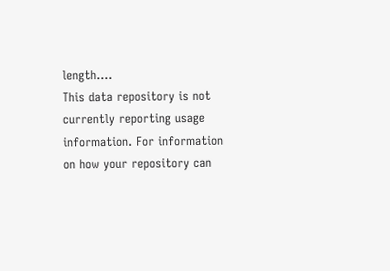length....
This data repository is not currently reporting usage information. For information on how your repository can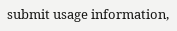submit usage information,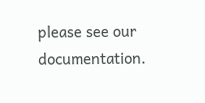please see our documentation.